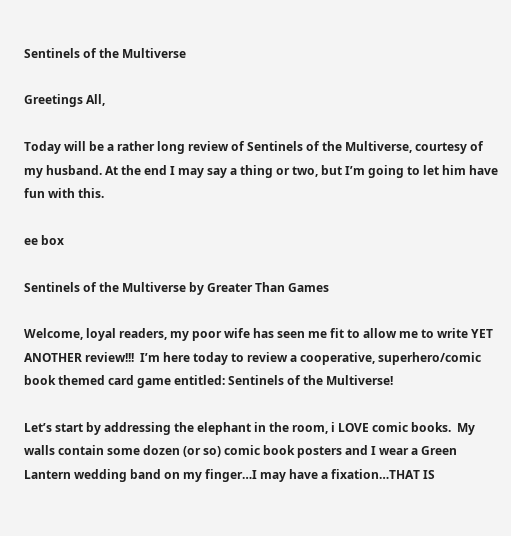Sentinels of the Multiverse

Greetings All,

Today will be a rather long review of Sentinels of the Multiverse, courtesy of my husband. At the end I may say a thing or two, but I’m going to let him have fun with this.

ee box

Sentinels of the Multiverse by Greater Than Games

Welcome, loyal readers, my poor wife has seen me fit to allow me to write YET ANOTHER review!!!  I’m here today to review a cooperative, superhero/comic book themed card game entitled: Sentinels of the Multiverse!

Let’s start by addressing the elephant in the room, i LOVE comic books.  My walls contain some dozen (or so) comic book posters and I wear a Green Lantern wedding band on my finger…I may have a fixation…THAT IS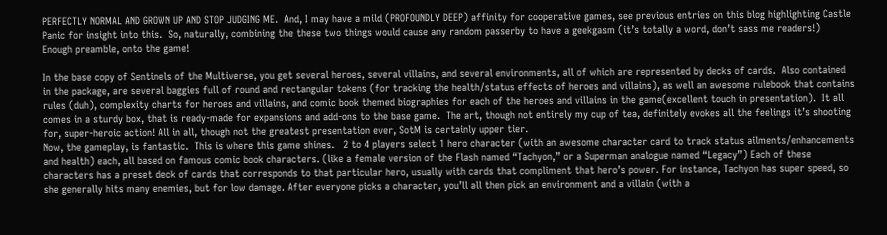PERFECTLY NORMAL AND GROWN UP AND STOP JUDGING ME.  And, I may have a mild (PROFOUNDLY DEEP) affinity for cooperative games, see previous entries on this blog highlighting Castle Panic for insight into this.  So, naturally, combining the these two things would cause any random passerby to have a geekgasm (it’s totally a word, don’t sass me readers!)  Enough preamble, onto the game!

In the base copy of Sentinels of the Multiverse, you get several heroes, several villains, and several environments, all of which are represented by decks of cards.  Also contained in the package, are several baggies full of round and rectangular tokens (for tracking the health/status effects of heroes and villains), as well an awesome rulebook that contains rules (duh), complexity charts for heroes and villains, and comic book themed biographies for each of the heroes and villains in the game(excellent touch in presentation).  It all comes in a sturdy box, that is ready-made for expansions and add-ons to the base game.  The art, though not entirely my cup of tea, definitely evokes all the feelings it’s shooting for, super-heroic action! All in all, though not the greatest presentation ever, SotM is certainly upper tier.
Now, the gameplay, is fantastic.  This is where this game shines.   2 to 4 players select 1 hero character (with an awesome character card to track status ailments/enhancements and health) each, all based on famous comic book characters. (like a female version of the Flash named “Tachyon,” or a Superman analogue named “Legacy”) Each of these characters has a preset deck of cards that corresponds to that particular hero, usually with cards that compliment that hero’s power. For instance, Tachyon has super speed, so she generally hits many enemies, but for low damage. After everyone picks a character, you’ll all then pick an environment and a villain (with a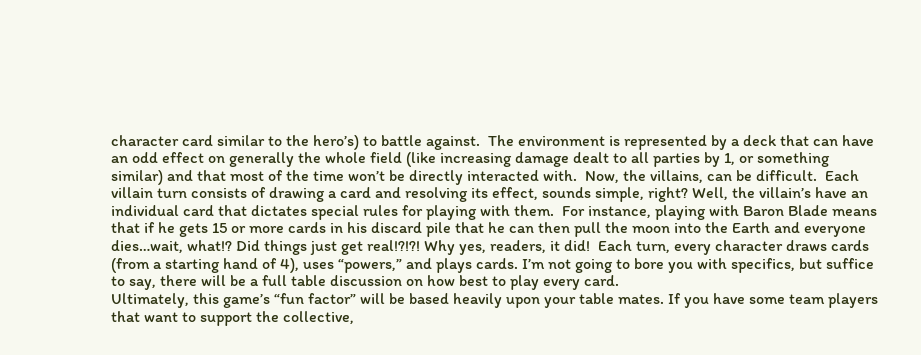character card similar to the hero’s) to battle against.  The environment is represented by a deck that can have an odd effect on generally the whole field (like increasing damage dealt to all parties by 1, or something similar) and that most of the time won’t be directly interacted with.  Now, the villains, can be difficult.  Each villain turn consists of drawing a card and resolving its effect, sounds simple, right? Well, the villain’s have an individual card that dictates special rules for playing with them.  For instance, playing with Baron Blade means that if he gets 15 or more cards in his discard pile that he can then pull the moon into the Earth and everyone dies…wait, what!? Did things just get real!?!?! Why yes, readers, it did!  Each turn, every character draws cards (from a starting hand of 4), uses “powers,” and plays cards. I’m not going to bore you with specifics, but suffice to say, there will be a full table discussion on how best to play every card.
Ultimately, this game’s “fun factor” will be based heavily upon your table mates. If you have some team players that want to support the collective,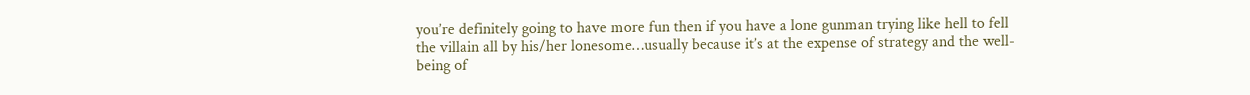you’re definitely going to have more fun then if you have a lone gunman trying like hell to fell the villain all by his/her lonesome…usually because it’s at the expense of strategy and the well-being of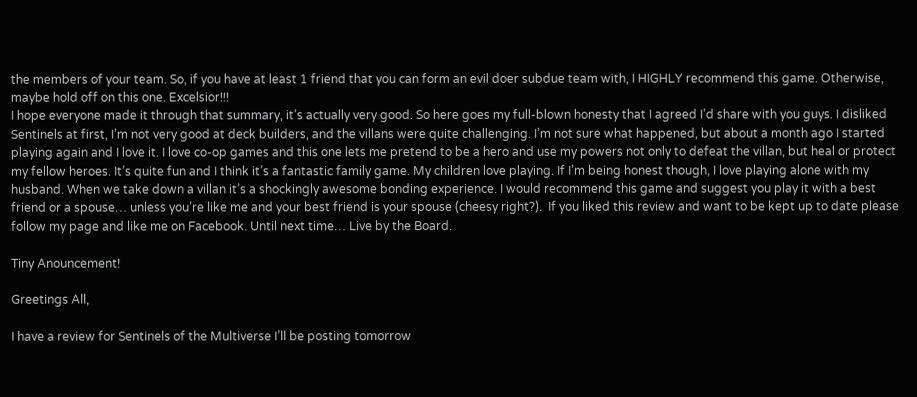the members of your team. So, if you have at least 1 friend that you can form an evil doer subdue team with, I HIGHLY recommend this game. Otherwise, maybe hold off on this one. Excelsior!!!
I hope everyone made it through that summary, it’s actually very good. So here goes my full-blown honesty that I agreed I’d share with you guys. I disliked Sentinels at first, I’m not very good at deck builders, and the villans were quite challenging. I’m not sure what happened, but about a month ago I started playing again and I love it. I love co-op games and this one lets me pretend to be a hero and use my powers not only to defeat the villan, but heal or protect my fellow heroes. It’s quite fun and I think it’s a fantastic family game. My children love playing. If I’m being honest though, I love playing alone with my husband. When we take down a villan it’s a shockingly awesome bonding experience. I would recommend this game and suggest you play it with a best friend or a spouse… unless you’re like me and your best friend is your spouse (cheesy right?).  If you liked this review and want to be kept up to date please follow my page and like me on Facebook. Until next time… Live by the Board.

Tiny Anouncement!

Greetings All,

I have a review for Sentinels of the Multiverse I’ll be posting tomorrow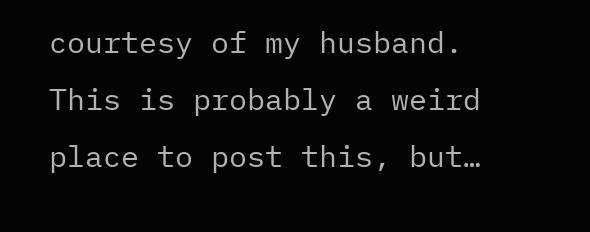courtesy of my husband. This is probably a weird place to post this, but…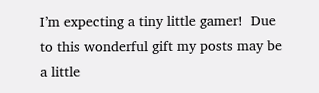I’m expecting a tiny little gamer!  Due to this wonderful gift my posts may be a little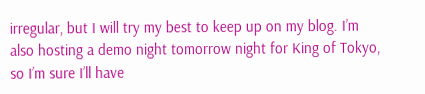irregular, but I will try my best to keep up on my blog. I’m also hosting a demo night tomorrow night for King of Tokyo, so I’m sure I’ll have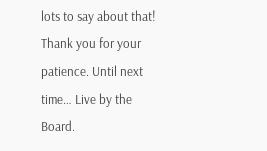lots to say about that!  Thank you for your patience. Until next time… Live by the Board.